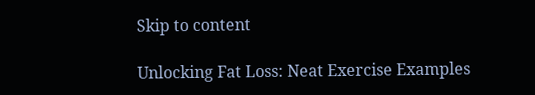Skip to content

Unlocking Fat Loss: Neat Exercise Examples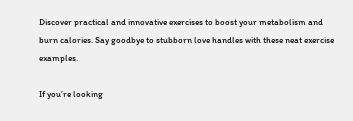Discover practical and innovative exercises to boost your metabolism and burn calories. Say goodbye to stubborn love handles with these neat exercise examples.

If you’re looking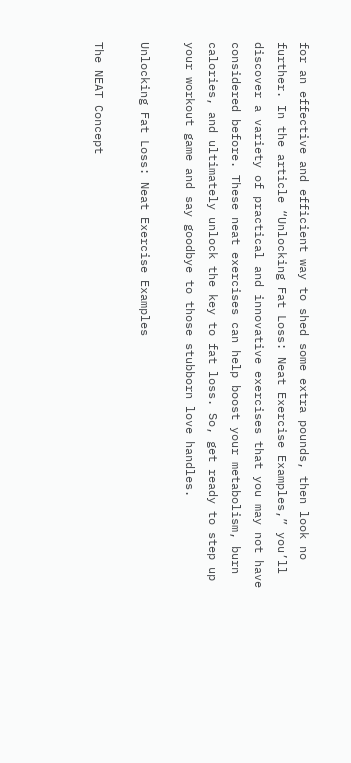for an effective and efficient way to shed some extra pounds, then look no further. In the article “Unlocking Fat Loss: Neat Exercise Examples,” you’ll discover a variety of practical and innovative exercises that you may not have considered before. These neat exercises can help boost your metabolism, burn calories, and ultimately unlock the key to fat loss. So, get ready to step up your workout game and say goodbye to those stubborn love handles.

Unlocking Fat Loss: Neat Exercise Examples

The NEAT Concept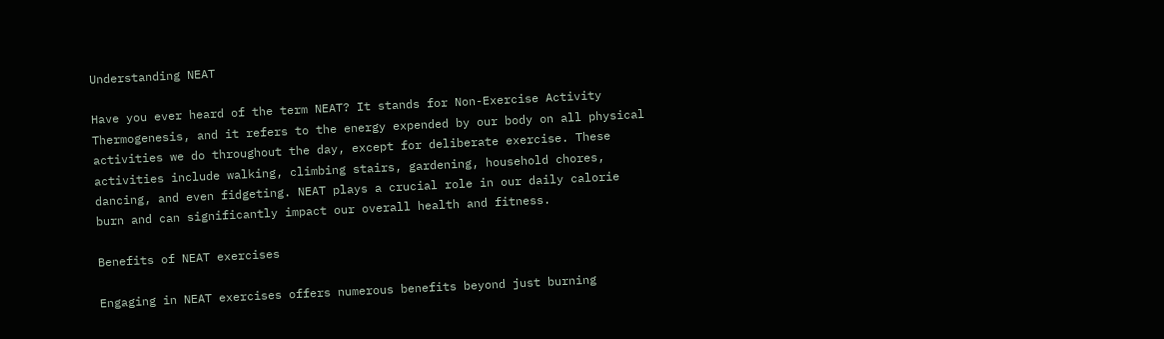Understanding NEAT

Have you ever heard of the term NEAT? It stands for Non-Exercise Activity Thermogenesis, and it refers to the energy expended by our body on all physical activities we do throughout the day, except for deliberate exercise. These activities include walking, climbing stairs, gardening, household chores, dancing, and even fidgeting. NEAT plays a crucial role in our daily calorie burn and can significantly impact our overall health and fitness.

Benefits of NEAT exercises

Engaging in NEAT exercises offers numerous benefits beyond just burning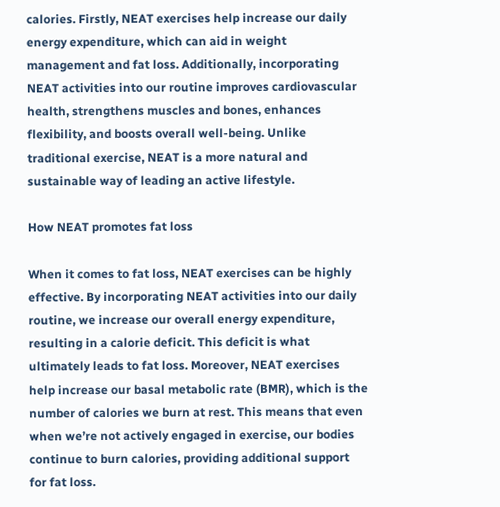calories. Firstly, NEAT exercises help increase our daily energy expenditure, which can aid in weight management and fat loss. Additionally, incorporating NEAT activities into our routine improves cardiovascular health, strengthens muscles and bones, enhances flexibility, and boosts overall well-being. Unlike traditional exercise, NEAT is a more natural and sustainable way of leading an active lifestyle.

How NEAT promotes fat loss

When it comes to fat loss, NEAT exercises can be highly effective. By incorporating NEAT activities into our daily routine, we increase our overall energy expenditure, resulting in a calorie deficit. This deficit is what ultimately leads to fat loss. Moreover, NEAT exercises help increase our basal metabolic rate (BMR), which is the number of calories we burn at rest. This means that even when we’re not actively engaged in exercise, our bodies continue to burn calories, providing additional support for fat loss.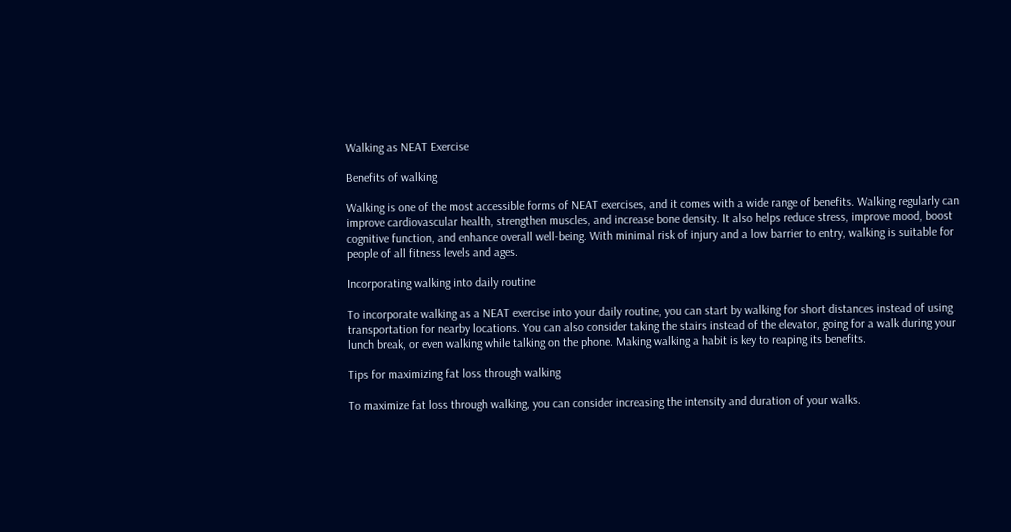Walking as NEAT Exercise

Benefits of walking

Walking is one of the most accessible forms of NEAT exercises, and it comes with a wide range of benefits. Walking regularly can improve cardiovascular health, strengthen muscles, and increase bone density. It also helps reduce stress, improve mood, boost cognitive function, and enhance overall well-being. With minimal risk of injury and a low barrier to entry, walking is suitable for people of all fitness levels and ages.

Incorporating walking into daily routine

To incorporate walking as a NEAT exercise into your daily routine, you can start by walking for short distances instead of using transportation for nearby locations. You can also consider taking the stairs instead of the elevator, going for a walk during your lunch break, or even walking while talking on the phone. Making walking a habit is key to reaping its benefits.

Tips for maximizing fat loss through walking

To maximize fat loss through walking, you can consider increasing the intensity and duration of your walks.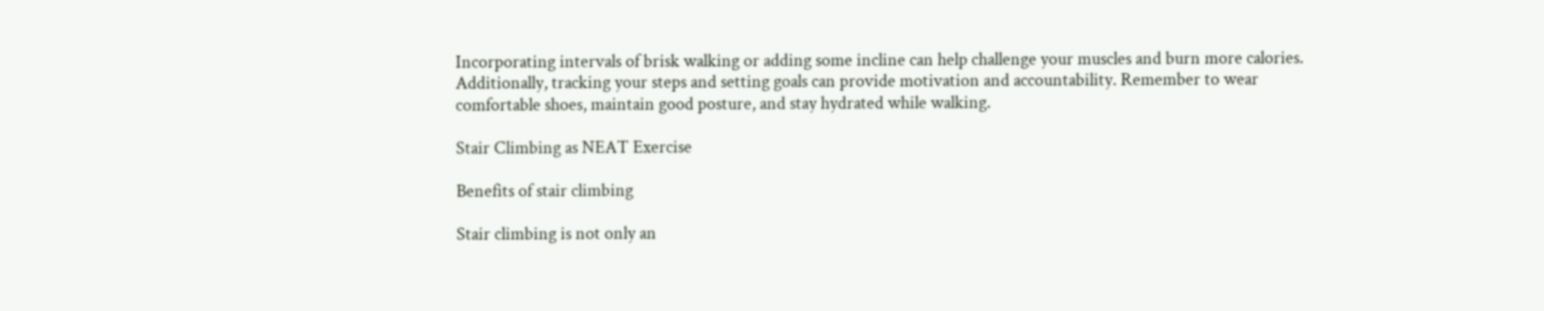Incorporating intervals of brisk walking or adding some incline can help challenge your muscles and burn more calories. Additionally, tracking your steps and setting goals can provide motivation and accountability. Remember to wear comfortable shoes, maintain good posture, and stay hydrated while walking.

Stair Climbing as NEAT Exercise

Benefits of stair climbing

Stair climbing is not only an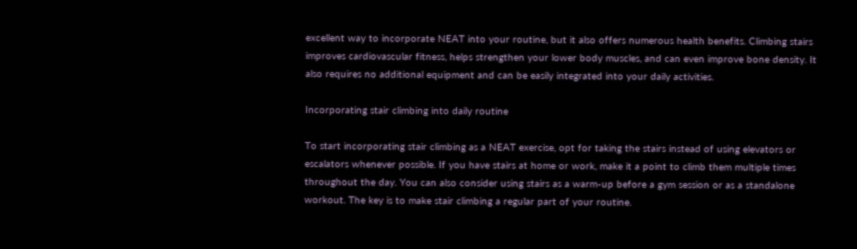excellent way to incorporate NEAT into your routine, but it also offers numerous health benefits. Climbing stairs improves cardiovascular fitness, helps strengthen your lower body muscles, and can even improve bone density. It also requires no additional equipment and can be easily integrated into your daily activities.

Incorporating stair climbing into daily routine

To start incorporating stair climbing as a NEAT exercise, opt for taking the stairs instead of using elevators or escalators whenever possible. If you have stairs at home or work, make it a point to climb them multiple times throughout the day. You can also consider using stairs as a warm-up before a gym session or as a standalone workout. The key is to make stair climbing a regular part of your routine.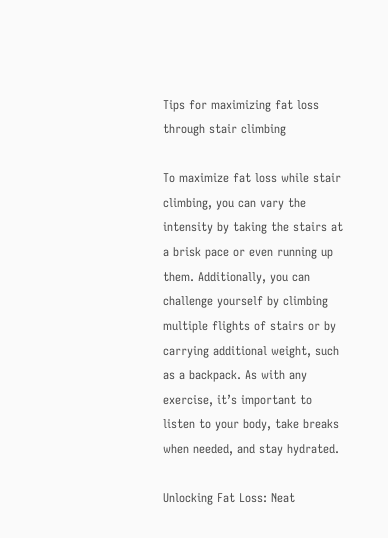Tips for maximizing fat loss through stair climbing

To maximize fat loss while stair climbing, you can vary the intensity by taking the stairs at a brisk pace or even running up them. Additionally, you can challenge yourself by climbing multiple flights of stairs or by carrying additional weight, such as a backpack. As with any exercise, it’s important to listen to your body, take breaks when needed, and stay hydrated.

Unlocking Fat Loss: Neat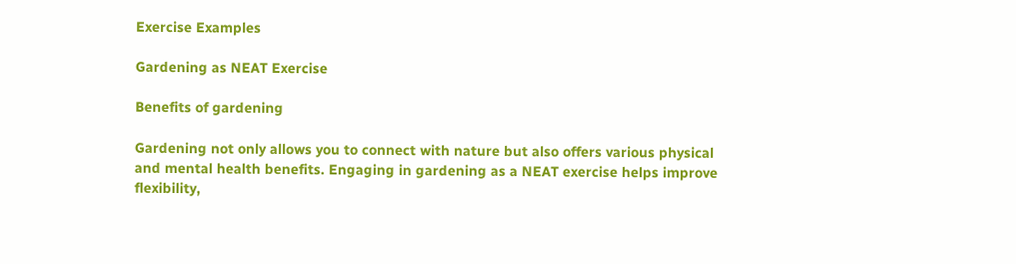Exercise Examples

Gardening as NEAT Exercise

Benefits of gardening

Gardening not only allows you to connect with nature but also offers various physical and mental health benefits. Engaging in gardening as a NEAT exercise helps improve flexibility,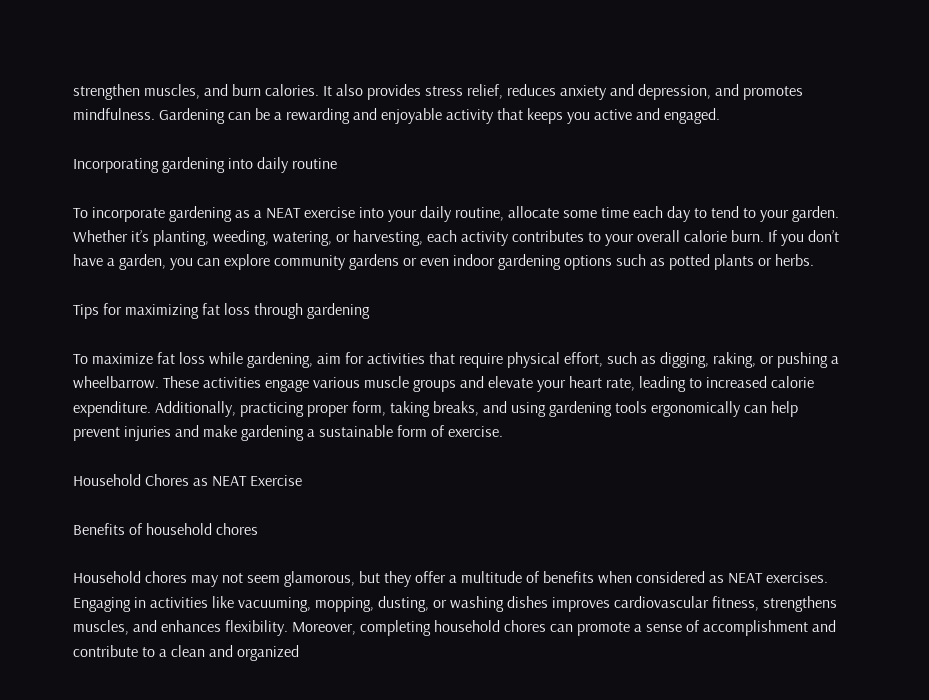strengthen muscles, and burn calories. It also provides stress relief, reduces anxiety and depression, and promotes mindfulness. Gardening can be a rewarding and enjoyable activity that keeps you active and engaged.

Incorporating gardening into daily routine

To incorporate gardening as a NEAT exercise into your daily routine, allocate some time each day to tend to your garden. Whether it’s planting, weeding, watering, or harvesting, each activity contributes to your overall calorie burn. If you don’t have a garden, you can explore community gardens or even indoor gardening options such as potted plants or herbs.

Tips for maximizing fat loss through gardening

To maximize fat loss while gardening, aim for activities that require physical effort, such as digging, raking, or pushing a wheelbarrow. These activities engage various muscle groups and elevate your heart rate, leading to increased calorie expenditure. Additionally, practicing proper form, taking breaks, and using gardening tools ergonomically can help prevent injuries and make gardening a sustainable form of exercise.

Household Chores as NEAT Exercise

Benefits of household chores

Household chores may not seem glamorous, but they offer a multitude of benefits when considered as NEAT exercises. Engaging in activities like vacuuming, mopping, dusting, or washing dishes improves cardiovascular fitness, strengthens muscles, and enhances flexibility. Moreover, completing household chores can promote a sense of accomplishment and contribute to a clean and organized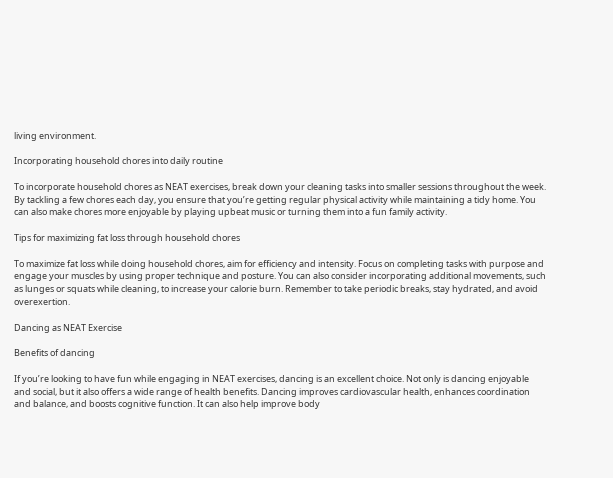living environment.

Incorporating household chores into daily routine

To incorporate household chores as NEAT exercises, break down your cleaning tasks into smaller sessions throughout the week. By tackling a few chores each day, you ensure that you’re getting regular physical activity while maintaining a tidy home. You can also make chores more enjoyable by playing upbeat music or turning them into a fun family activity.

Tips for maximizing fat loss through household chores

To maximize fat loss while doing household chores, aim for efficiency and intensity. Focus on completing tasks with purpose and engage your muscles by using proper technique and posture. You can also consider incorporating additional movements, such as lunges or squats while cleaning, to increase your calorie burn. Remember to take periodic breaks, stay hydrated, and avoid overexertion.

Dancing as NEAT Exercise

Benefits of dancing

If you’re looking to have fun while engaging in NEAT exercises, dancing is an excellent choice. Not only is dancing enjoyable and social, but it also offers a wide range of health benefits. Dancing improves cardiovascular health, enhances coordination and balance, and boosts cognitive function. It can also help improve body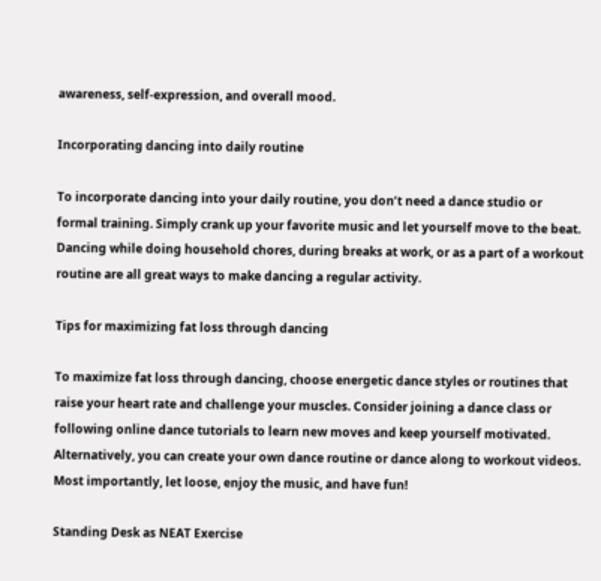awareness, self-expression, and overall mood.

Incorporating dancing into daily routine

To incorporate dancing into your daily routine, you don’t need a dance studio or formal training. Simply crank up your favorite music and let yourself move to the beat. Dancing while doing household chores, during breaks at work, or as a part of a workout routine are all great ways to make dancing a regular activity.

Tips for maximizing fat loss through dancing

To maximize fat loss through dancing, choose energetic dance styles or routines that raise your heart rate and challenge your muscles. Consider joining a dance class or following online dance tutorials to learn new moves and keep yourself motivated. Alternatively, you can create your own dance routine or dance along to workout videos. Most importantly, let loose, enjoy the music, and have fun!

Standing Desk as NEAT Exercise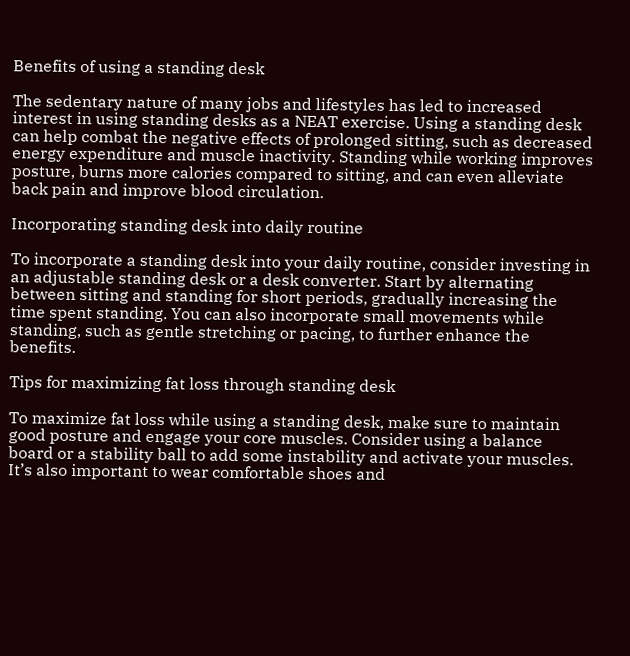Benefits of using a standing desk

The sedentary nature of many jobs and lifestyles has led to increased interest in using standing desks as a NEAT exercise. Using a standing desk can help combat the negative effects of prolonged sitting, such as decreased energy expenditure and muscle inactivity. Standing while working improves posture, burns more calories compared to sitting, and can even alleviate back pain and improve blood circulation.

Incorporating standing desk into daily routine

To incorporate a standing desk into your daily routine, consider investing in an adjustable standing desk or a desk converter. Start by alternating between sitting and standing for short periods, gradually increasing the time spent standing. You can also incorporate small movements while standing, such as gentle stretching or pacing, to further enhance the benefits.

Tips for maximizing fat loss through standing desk

To maximize fat loss while using a standing desk, make sure to maintain good posture and engage your core muscles. Consider using a balance board or a stability ball to add some instability and activate your muscles. It’s also important to wear comfortable shoes and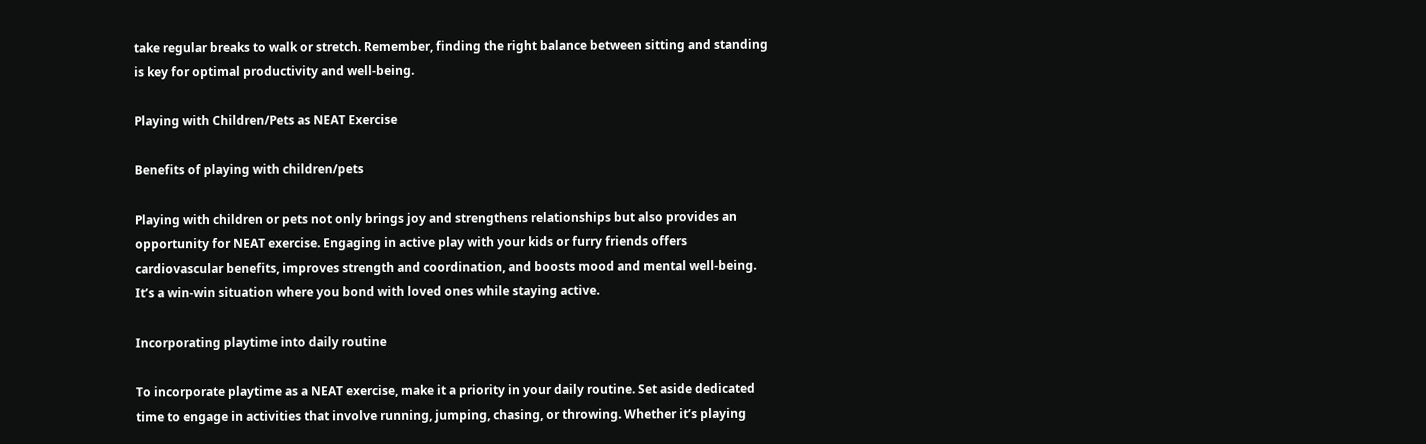take regular breaks to walk or stretch. Remember, finding the right balance between sitting and standing is key for optimal productivity and well-being.

Playing with Children/Pets as NEAT Exercise

Benefits of playing with children/pets

Playing with children or pets not only brings joy and strengthens relationships but also provides an opportunity for NEAT exercise. Engaging in active play with your kids or furry friends offers cardiovascular benefits, improves strength and coordination, and boosts mood and mental well-being. It’s a win-win situation where you bond with loved ones while staying active.

Incorporating playtime into daily routine

To incorporate playtime as a NEAT exercise, make it a priority in your daily routine. Set aside dedicated time to engage in activities that involve running, jumping, chasing, or throwing. Whether it’s playing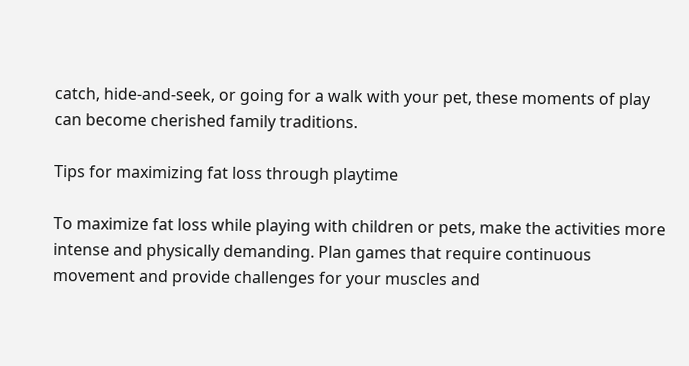catch, hide-and-seek, or going for a walk with your pet, these moments of play can become cherished family traditions.

Tips for maximizing fat loss through playtime

To maximize fat loss while playing with children or pets, make the activities more intense and physically demanding. Plan games that require continuous movement and provide challenges for your muscles and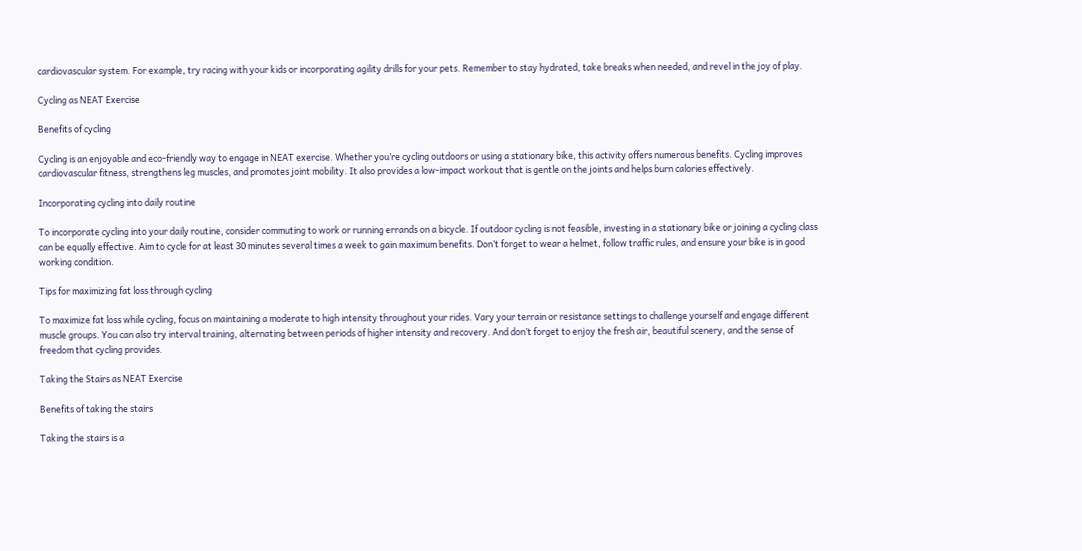cardiovascular system. For example, try racing with your kids or incorporating agility drills for your pets. Remember to stay hydrated, take breaks when needed, and revel in the joy of play.

Cycling as NEAT Exercise

Benefits of cycling

Cycling is an enjoyable and eco-friendly way to engage in NEAT exercise. Whether you’re cycling outdoors or using a stationary bike, this activity offers numerous benefits. Cycling improves cardiovascular fitness, strengthens leg muscles, and promotes joint mobility. It also provides a low-impact workout that is gentle on the joints and helps burn calories effectively.

Incorporating cycling into daily routine

To incorporate cycling into your daily routine, consider commuting to work or running errands on a bicycle. If outdoor cycling is not feasible, investing in a stationary bike or joining a cycling class can be equally effective. Aim to cycle for at least 30 minutes several times a week to gain maximum benefits. Don’t forget to wear a helmet, follow traffic rules, and ensure your bike is in good working condition.

Tips for maximizing fat loss through cycling

To maximize fat loss while cycling, focus on maintaining a moderate to high intensity throughout your rides. Vary your terrain or resistance settings to challenge yourself and engage different muscle groups. You can also try interval training, alternating between periods of higher intensity and recovery. And don’t forget to enjoy the fresh air, beautiful scenery, and the sense of freedom that cycling provides.

Taking the Stairs as NEAT Exercise

Benefits of taking the stairs

Taking the stairs is a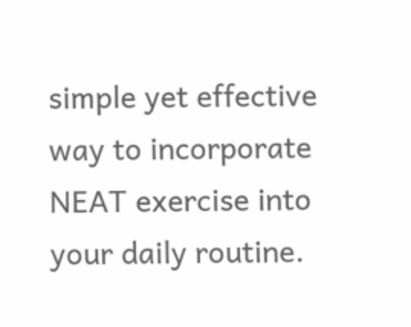simple yet effective way to incorporate NEAT exercise into your daily routine.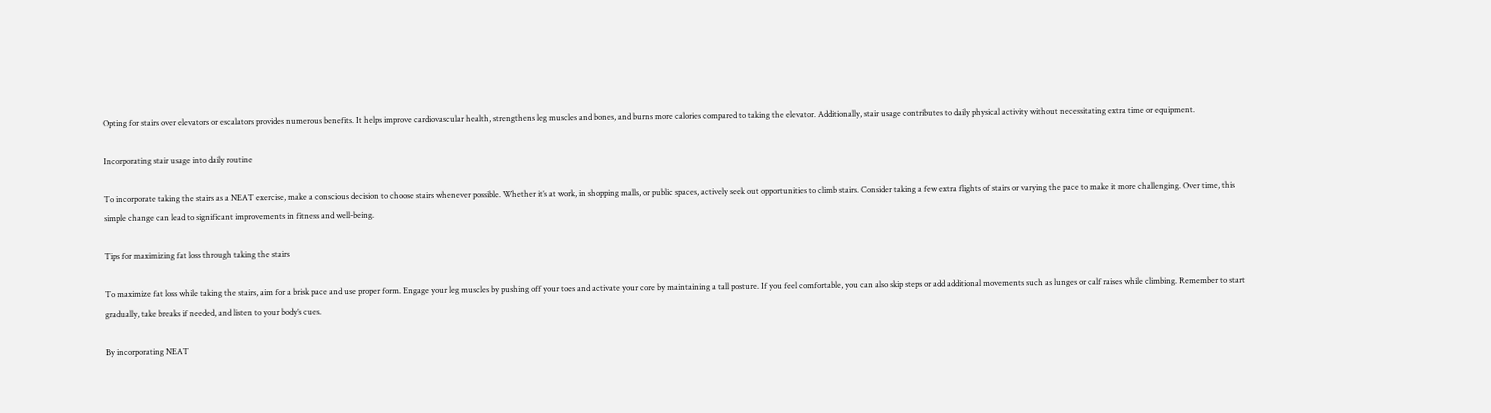Opting for stairs over elevators or escalators provides numerous benefits. It helps improve cardiovascular health, strengthens leg muscles and bones, and burns more calories compared to taking the elevator. Additionally, stair usage contributes to daily physical activity without necessitating extra time or equipment.

Incorporating stair usage into daily routine

To incorporate taking the stairs as a NEAT exercise, make a conscious decision to choose stairs whenever possible. Whether it’s at work, in shopping malls, or public spaces, actively seek out opportunities to climb stairs. Consider taking a few extra flights of stairs or varying the pace to make it more challenging. Over time, this simple change can lead to significant improvements in fitness and well-being.

Tips for maximizing fat loss through taking the stairs

To maximize fat loss while taking the stairs, aim for a brisk pace and use proper form. Engage your leg muscles by pushing off your toes and activate your core by maintaining a tall posture. If you feel comfortable, you can also skip steps or add additional movements such as lunges or calf raises while climbing. Remember to start gradually, take breaks if needed, and listen to your body’s cues.

By incorporating NEAT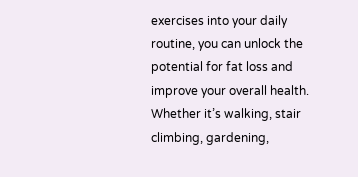exercises into your daily routine, you can unlock the potential for fat loss and improve your overall health. Whether it’s walking, stair climbing, gardening,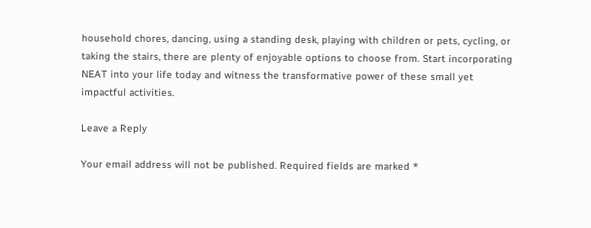household chores, dancing, using a standing desk, playing with children or pets, cycling, or taking the stairs, there are plenty of enjoyable options to choose from. Start incorporating NEAT into your life today and witness the transformative power of these small yet impactful activities.

Leave a Reply

Your email address will not be published. Required fields are marked *